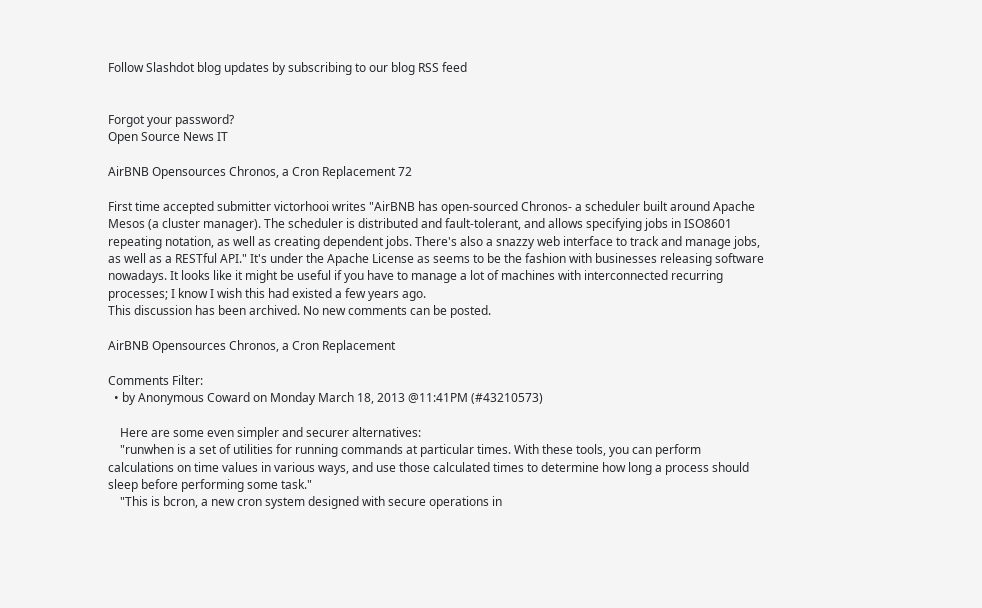Follow Slashdot blog updates by subscribing to our blog RSS feed


Forgot your password?
Open Source News IT

AirBNB Opensources Chronos, a Cron Replacement 72

First time accepted submitter victorhooi writes "AirBNB has open-sourced Chronos- a scheduler built around Apache Mesos (a cluster manager). The scheduler is distributed and fault-tolerant, and allows specifying jobs in ISO8601 repeating notation, as well as creating dependent jobs. There's also a snazzy web interface to track and manage jobs, as well as a RESTful API." It's under the Apache License as seems to be the fashion with businesses releasing software nowadays. It looks like it might be useful if you have to manage a lot of machines with interconnected recurring processes; I know I wish this had existed a few years ago.
This discussion has been archived. No new comments can be posted.

AirBNB Opensources Chronos, a Cron Replacement

Comments Filter:
  • by Anonymous Coward on Monday March 18, 2013 @11:41PM (#43210573)

    Here are some even simpler and securer alternatives:
    "runwhen is a set of utilities for running commands at particular times. With these tools, you can perform calculations on time values in various ways, and use those calculated times to determine how long a process should sleep before performing some task."
    "This is bcron, a new cron system designed with secure operations in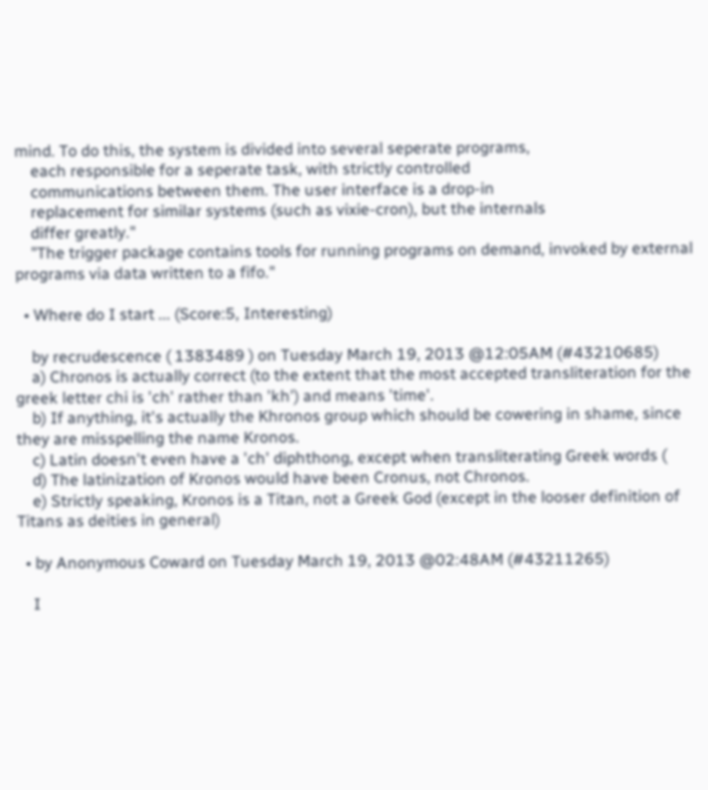mind. To do this, the system is divided into several seperate programs,
    each responsible for a seperate task, with strictly controlled
    communications between them. The user interface is a drop-in
    replacement for similar systems (such as vixie-cron), but the internals
    differ greatly."
    "The trigger package contains tools for running programs on demand, invoked by external programs via data written to a fifo."

  • Where do I start ... (Score:5, Interesting)

    by recrudescence ( 1383489 ) on Tuesday March 19, 2013 @12:05AM (#43210685)
    a) Chronos is actually correct (to the extent that the most accepted transliteration for the greek letter chi is 'ch' rather than 'kh') and means 'time'.
    b) If anything, it's actually the Khronos group which should be cowering in shame, since they are misspelling the name Kronos.
    c) Latin doesn't even have a 'ch' diphthong, except when transliterating Greek words (
    d) The latinization of Kronos would have been Cronus, not Chronos.
    e) Strictly speaking, Kronos is a Titan, not a Greek God (except in the looser definition of Titans as deities in general)

  • by Anonymous Coward on Tuesday March 19, 2013 @02:48AM (#43211265)

    I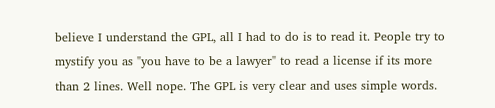believe I understand the GPL, all I had to do is to read it. People try to mystify you as "you have to be a lawyer" to read a license if its more than 2 lines. Well nope. The GPL is very clear and uses simple words.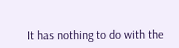It has nothing to do with the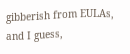gibberish from EULAs, and I guess,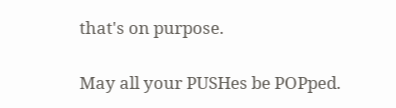that's on purpose.

May all your PUSHes be POPped.